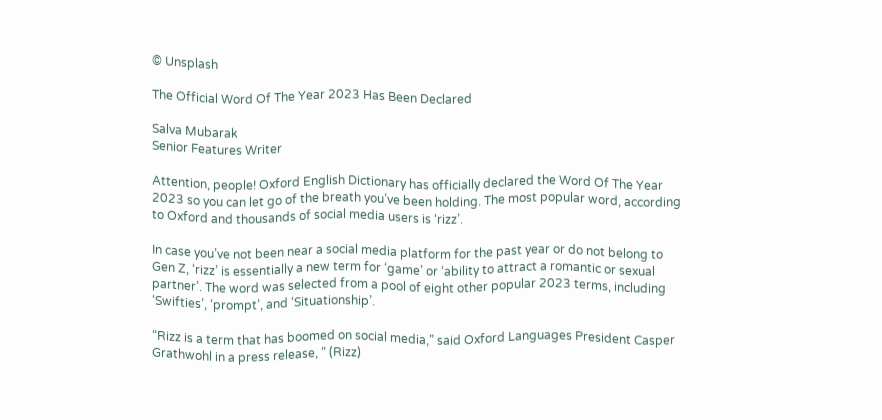© Unsplash

The Official Word Of The Year 2023 Has Been Declared

Salva Mubarak
Senior Features Writer

Attention, people! Oxford English Dictionary has officially declared the Word Of The Year 2023 so you can let go of the breath you’ve been holding. The most popular word, according to Oxford and thousands of social media users is ‘rizz’.

In case you’ve not been near a social media platform for the past year or do not belong to Gen Z, ‘rizz’ is essentially a new term for ‘game’ or ‘ability to attract a romantic or sexual partner’. The word was selected from a pool of eight other popular 2023 terms, including ‘Swifties’, ‘prompt’, and ‘Situationship’.

“Rizz is a term that has boomed on social media,” said Oxford Languages President Casper Grathwohl in a press release, “ (Rizz)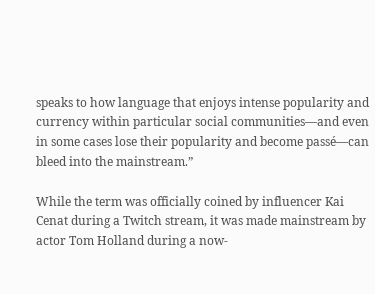speaks to how language that enjoys intense popularity and currency within particular social communities—and even in some cases lose their popularity and become passé—can bleed into the mainstream.”

While the term was officially coined by influencer Kai Cenat during a Twitch stream, it was made mainstream by actor Tom Holland during a now-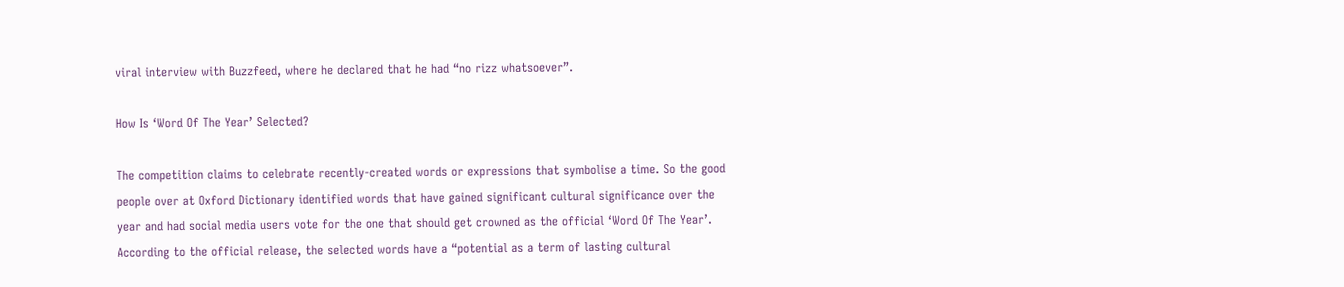viral interview with Buzzfeed, where he declared that he had “no rizz whatsoever”.

How Is ‘Word Of The Year’ Selected?

The competition claims to celebrate recently-created words or expressions that symbolise a time. So the good people over at Oxford Dictionary identified words that have gained significant cultural significance over the year and had social media users vote for the one that should get crowned as the official ‘Word Of The Year’. According to the official release, the selected words have a “potential as a term of lasting cultural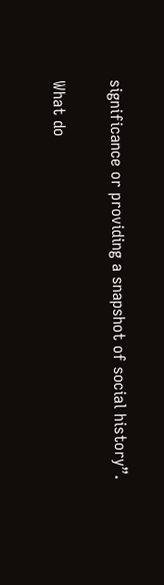significance or providing a snapshot of social history”.

What do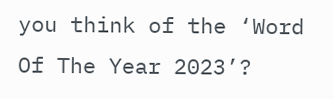you think of the ‘Word Of The Year 2023’?